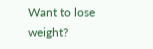Want to lose weight?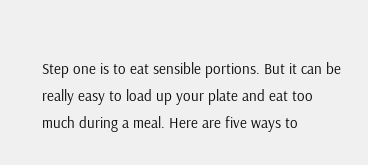Step one is to eat sensible portions. But it can be really easy to load up your plate and eat too much during a meal. Here are five ways to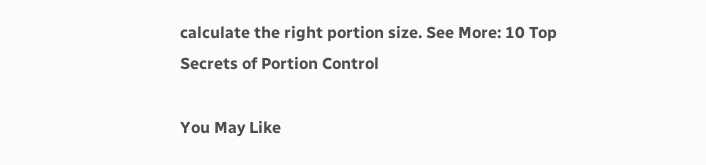calculate the right portion size. See More: 10 Top Secrets of Portion Control

You May Like